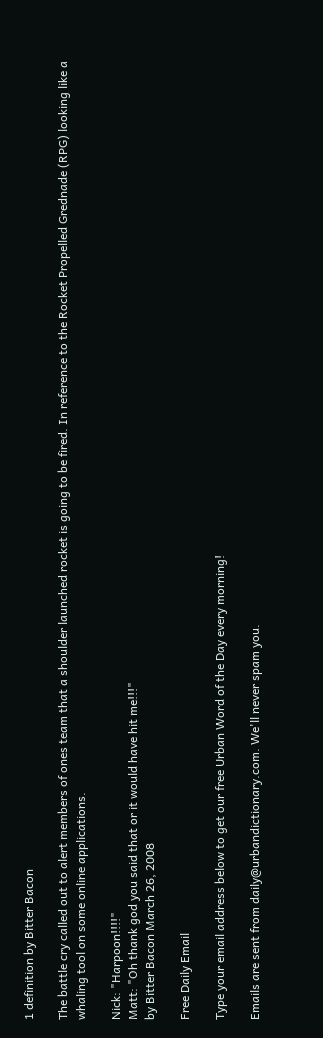1 definition by Bitter Bacon

The battle cry called out to alert members of ones team that a shoulder launched rocket is going to be fired. In reference to the Rocket Propelled Grednade (RPG) looking like a whaling tool on some online applications.

Nick: "Harpoon!!!!"
Matt: "Oh thank god you said that or it would have hit me!!!"
by Bitter Bacon March 26, 2008

Free Daily Email

Type your email address below to get our free Urban Word of the Day every morning!

Emails are sent from daily@urbandictionary.com. We'll never spam you.